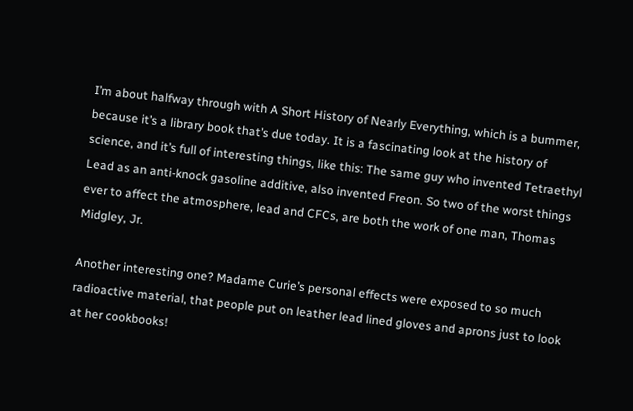I’m about halfway through with A Short History of Nearly Everything, which is a bummer, because it’s a library book that’s due today. It is a fascinating look at the history of science, and it’s full of interesting things, like this: The same guy who invented Tetraethyl Lead as an anti-knock gasoline additive, also invented Freon. So two of the worst things ever to affect the atmosphere, lead and CFCs, are both the work of one man, Thomas Midgley, Jr.

Another interesting one? Madame Curie’s personal effects were exposed to so much radioactive material, that people put on leather lead lined gloves and aprons just to look at her cookbooks!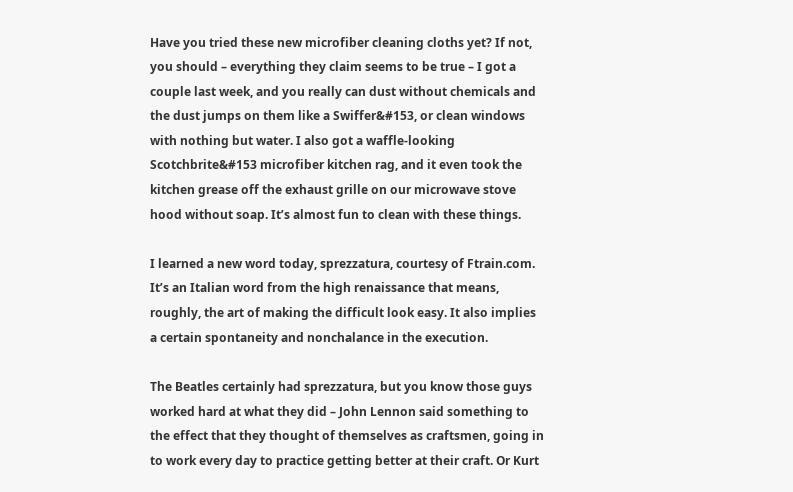Have you tried these new microfiber cleaning cloths yet? If not, you should – everything they claim seems to be true – I got a couple last week, and you really can dust without chemicals and the dust jumps on them like a Swiffer&#153, or clean windows with nothing but water. I also got a waffle-looking Scotchbrite&#153 microfiber kitchen rag, and it even took the kitchen grease off the exhaust grille on our microwave stove hood without soap. It’s almost fun to clean with these things.

I learned a new word today, sprezzatura, courtesy of Ftrain.com. It’s an Italian word from the high renaissance that means, roughly, the art of making the difficult look easy. It also implies a certain spontaneity and nonchalance in the execution.

The Beatles certainly had sprezzatura, but you know those guys worked hard at what they did – John Lennon said something to the effect that they thought of themselves as craftsmen, going in to work every day to practice getting better at their craft. Or Kurt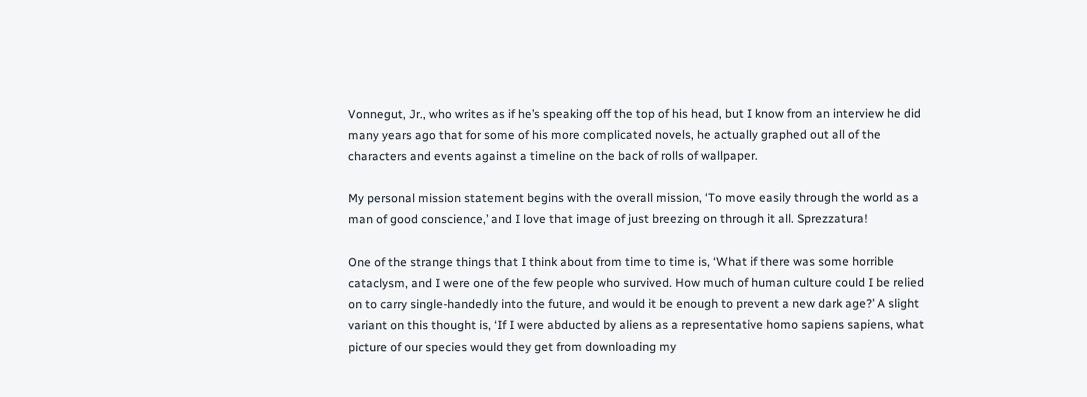Vonnegut, Jr., who writes as if he’s speaking off the top of his head, but I know from an interview he did many years ago that for some of his more complicated novels, he actually graphed out all of the characters and events against a timeline on the back of rolls of wallpaper.

My personal mission statement begins with the overall mission, ‘To move easily through the world as a man of good conscience,’ and I love that image of just breezing on through it all. Sprezzatura!

One of the strange things that I think about from time to time is, ‘What if there was some horrible cataclysm, and I were one of the few people who survived. How much of human culture could I be relied on to carry single-handedly into the future, and would it be enough to prevent a new dark age?’ A slight variant on this thought is, ‘If I were abducted by aliens as a representative homo sapiens sapiens, what picture of our species would they get from downloading my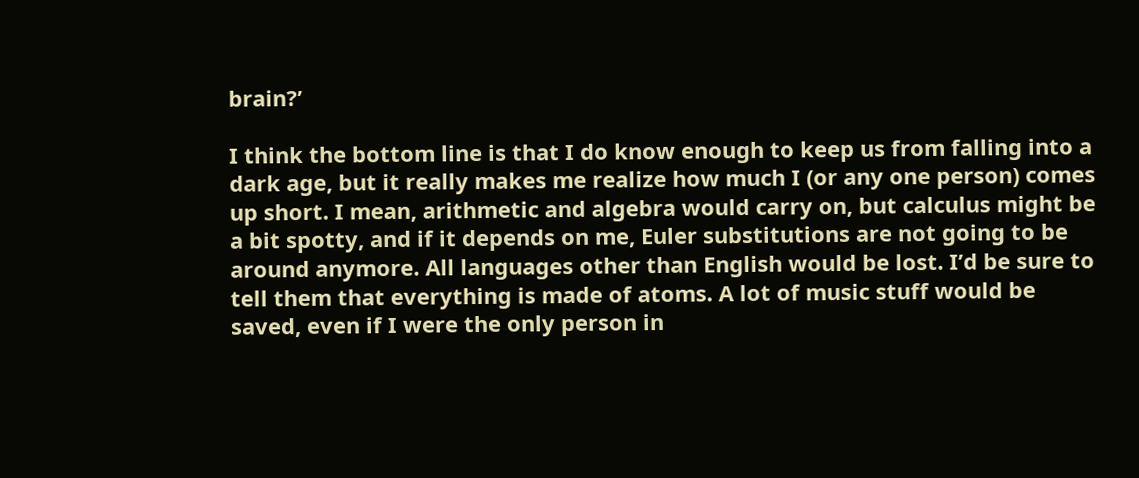brain?’

I think the bottom line is that I do know enough to keep us from falling into a dark age, but it really makes me realize how much I (or any one person) comes up short. I mean, arithmetic and algebra would carry on, but calculus might be a bit spotty, and if it depends on me, Euler substitutions are not going to be around anymore. All languages other than English would be lost. I’d be sure to tell them that everything is made of atoms. A lot of music stuff would be saved, even if I were the only person in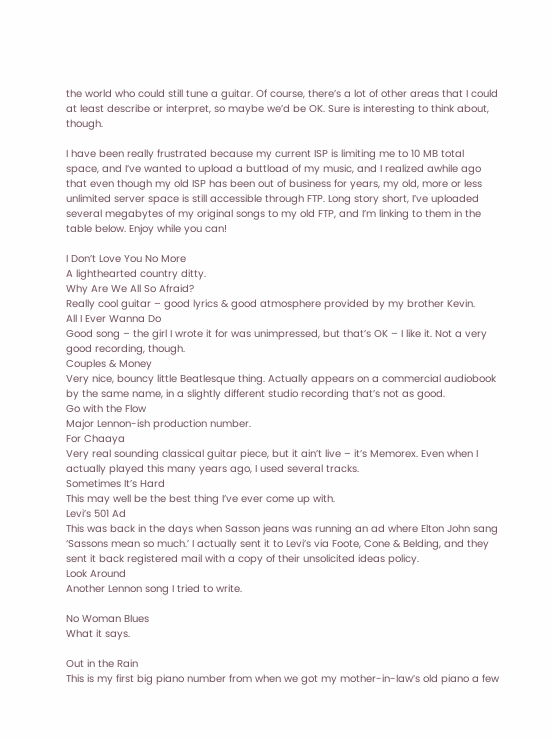the world who could still tune a guitar. Of course, there’s a lot of other areas that I could at least describe or interpret, so maybe we’d be OK. Sure is interesting to think about, though.

I have been really frustrated because my current ISP is limiting me to 10 MB total space, and I’ve wanted to upload a buttload of my music, and I realized awhile ago that even though my old ISP has been out of business for years, my old, more or less unlimited server space is still accessible through FTP. Long story short, I’ve uploaded several megabytes of my original songs to my old FTP, and I’m linking to them in the table below. Enjoy while you can!

I Don’t Love You No More
A lighthearted country ditty.
Why Are We All So Afraid?
Really cool guitar – good lyrics & good atmosphere provided by my brother Kevin.
All I Ever Wanna Do
Good song – the girl I wrote it for was unimpressed, but that’s OK – I like it. Not a very good recording, though.
Couples & Money
Very nice, bouncy little Beatlesque thing. Actually appears on a commercial audiobook by the same name, in a slightly different studio recording that’s not as good.
Go with the Flow
Major Lennon-ish production number.
For Chaaya
Very real sounding classical guitar piece, but it ain’t live – it’s Memorex. Even when I actually played this many years ago, I used several tracks.
Sometimes It’s Hard
This may well be the best thing I’ve ever come up with.
Levi’s 501 Ad
This was back in the days when Sasson jeans was running an ad where Elton John sang ‘Sassons mean so much.’ I actually sent it to Levi’s via Foote, Cone & Belding, and they sent it back registered mail with a copy of their unsolicited ideas policy.
Look Around
Another Lennon song I tried to write.

No Woman Blues
What it says.

Out in the Rain
This is my first big piano number from when we got my mother-in-law’s old piano a few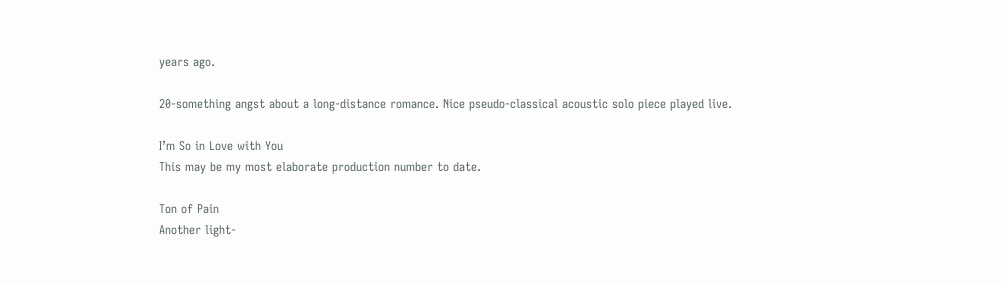years ago.

20-something angst about a long-distance romance. Nice pseudo-classical acoustic solo piece played live.

I’m So in Love with You
This may be my most elaborate production number to date.

Ton of Pain
Another light-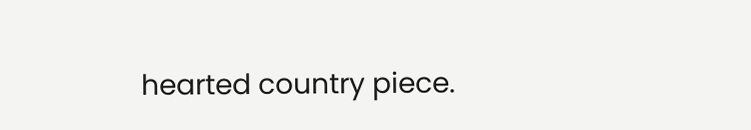hearted country piece.